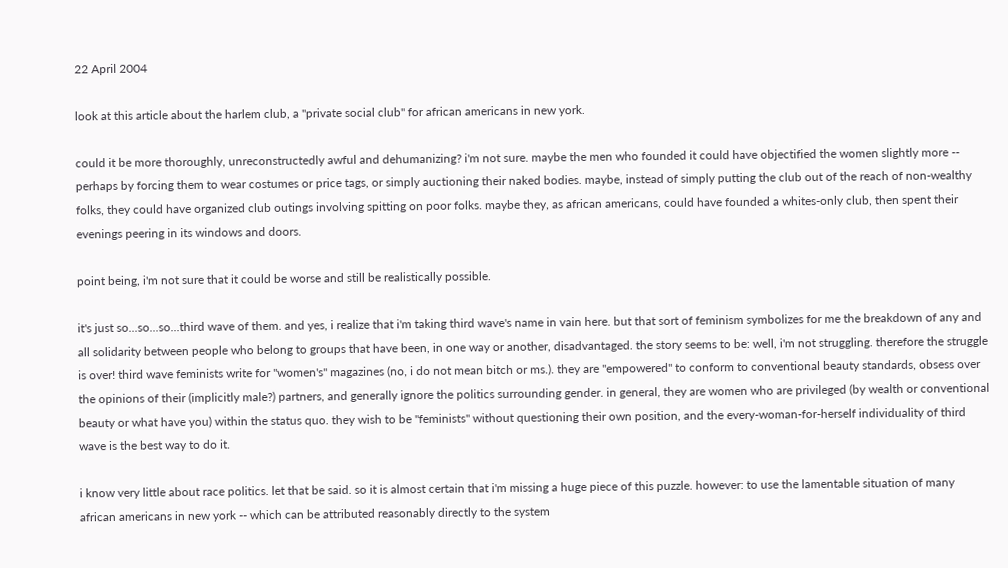22 April 2004

look at this article about the harlem club, a "private social club" for african americans in new york.

could it be more thoroughly, unreconstructedly awful and dehumanizing? i'm not sure. maybe the men who founded it could have objectified the women slightly more -- perhaps by forcing them to wear costumes or price tags, or simply auctioning their naked bodies. maybe, instead of simply putting the club out of the reach of non-wealthy folks, they could have organized club outings involving spitting on poor folks. maybe they, as african americans, could have founded a whites-only club, then spent their evenings peering in its windows and doors.

point being, i'm not sure that it could be worse and still be realistically possible.

it's just so...so...so...third wave of them. and yes, i realize that i'm taking third wave's name in vain here. but that sort of feminism symbolizes for me the breakdown of any and all solidarity between people who belong to groups that have been, in one way or another, disadvantaged. the story seems to be: well, i'm not struggling. therefore the struggle is over! third wave feminists write for "women's" magazines (no, i do not mean bitch or ms.). they are "empowered" to conform to conventional beauty standards, obsess over the opinions of their (implicitly male?) partners, and generally ignore the politics surrounding gender. in general, they are women who are privileged (by wealth or conventional beauty or what have you) within the status quo. they wish to be "feminists" without questioning their own position, and the every-woman-for-herself individuality of third wave is the best way to do it.

i know very little about race politics. let that be said. so it is almost certain that i'm missing a huge piece of this puzzle. however: to use the lamentable situation of many african americans in new york -- which can be attributed reasonably directly to the system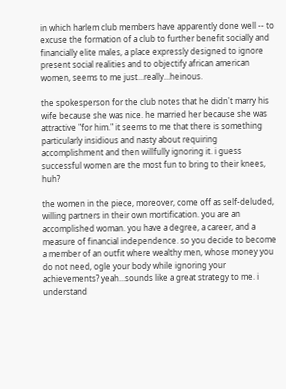in which harlem club members have apparently done well -- to excuse the formation of a club to further benefit socially and financially elite males, a place expressly designed to ignore present social realities and to objectify african american women, seems to me just...really...heinous.

the spokesperson for the club notes that he didn't marry his wife because she was nice. he married her because she was attractive "for him." it seems to me that there is something particularly insidious and nasty about requiring accomplishment and then willfully ignoring it. i guess successful women are the most fun to bring to their knees, huh?

the women in the piece, moreover, come off as self-deluded, willing partners in their own mortification. you are an accomplished woman. you have a degree, a career, and a measure of financial independence. so you decide to become a member of an outfit where wealthy men, whose money you do not need, ogle your body while ignoring your achievements? yeah...sounds like a great strategy to me. i understand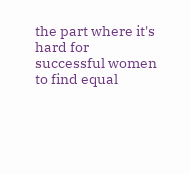the part where it's hard for successful women to find equal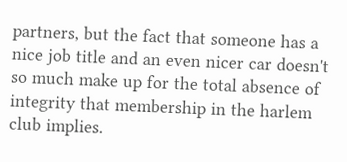partners, but the fact that someone has a nice job title and an even nicer car doesn't so much make up for the total absence of integrity that membership in the harlem club implies.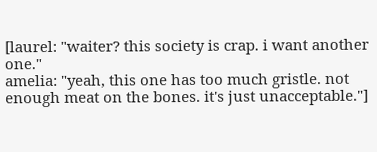[laurel: "waiter? this society is crap. i want another one."
amelia: "yeah, this one has too much gristle. not enough meat on the bones. it's just unacceptable."]